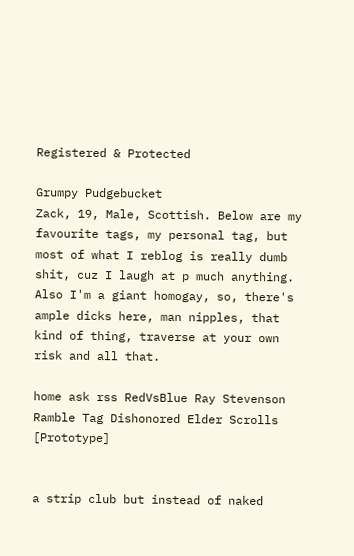Registered & Protected

Grumpy Pudgebucket
Zack, 19, Male, Scottish. Below are my favourite tags, my personal tag, but most of what I reblog is really dumb shit, cuz I laugh at p much anything. Also I'm a giant homogay, so, there's ample dicks here, man nipples, that kind of thing, traverse at your own risk and all that.

home ask rss RedVsBlue Ray Stevenson Ramble Tag Dishonored Elder Scrolls [Prototype]


a strip club but instead of naked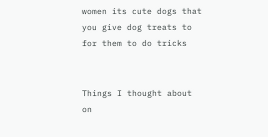women its cute dogs that you give dog treats to for them to do tricks


Things I thought about on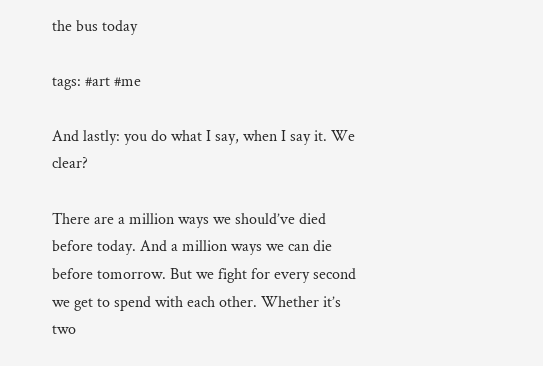the bus today

tags: #art #me

And lastly: you do what I say, when I say it. We clear?

There are a million ways we should’ve died before today. And a million ways we can die before tomorrow. But we fight for every second we get to spend with each other. Whether it’s two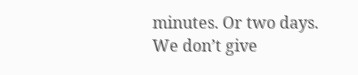minutes. Or two days. We don’t give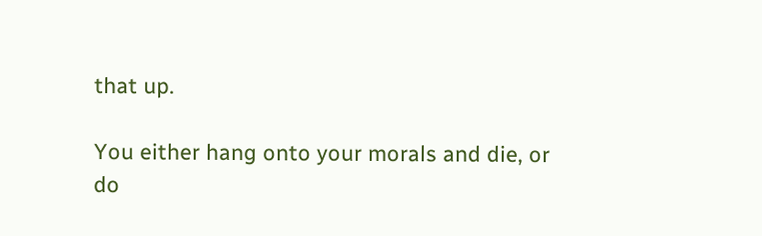that up.

You either hang onto your morals and die, or do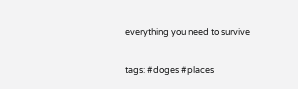everything you need to survive

tags: #doges #places